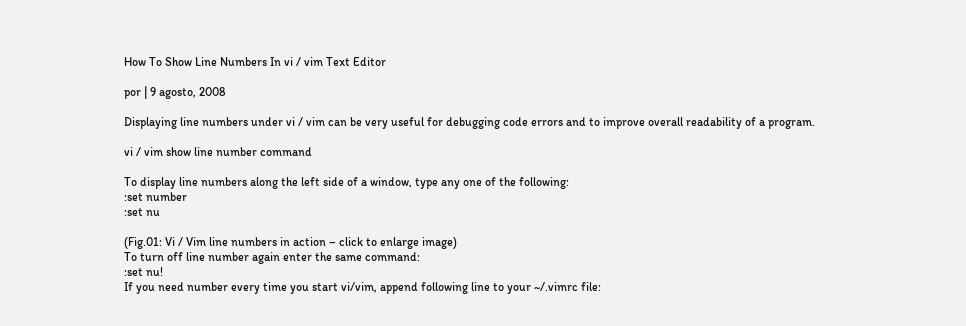How To Show Line Numbers In vi / vim Text Editor

por | 9 agosto, 2008

Displaying line numbers under vi / vim can be very useful for debugging code errors and to improve overall readability of a program.

vi / vim show line number command

To display line numbers along the left side of a window, type any one of the following:
:set number
:set nu

(Fig.01: Vi / Vim line numbers in action – click to enlarge image)
To turn off line number again enter the same command:
:set nu!
If you need number every time you start vi/vim, append following line to your ~/.vimrc file: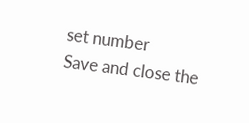set number
Save and close the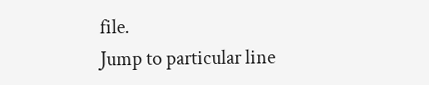file.
Jump to particular line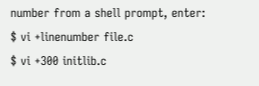number from a shell prompt, enter:
$ vi +linenumber file.c
$ vi +300 initlib.c